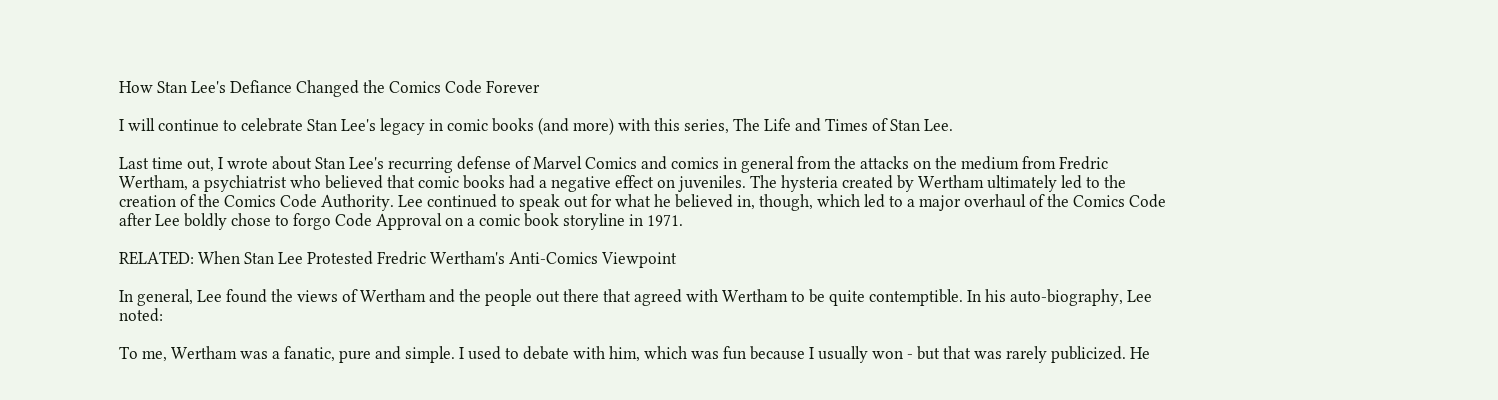How Stan Lee's Defiance Changed the Comics Code Forever

I will continue to celebrate Stan Lee's legacy in comic books (and more) with this series, The Life and Times of Stan Lee.

Last time out, I wrote about Stan Lee's recurring defense of Marvel Comics and comics in general from the attacks on the medium from Fredric Wertham, a psychiatrist who believed that comic books had a negative effect on juveniles. The hysteria created by Wertham ultimately led to the creation of the Comics Code Authority. Lee continued to speak out for what he believed in, though, which led to a major overhaul of the Comics Code after Lee boldly chose to forgo Code Approval on a comic book storyline in 1971.

RELATED: When Stan Lee Protested Fredric Wertham's Anti-Comics Viewpoint

In general, Lee found the views of Wertham and the people out there that agreed with Wertham to be quite contemptible. In his auto-biography, Lee noted:

To me, Wertham was a fanatic, pure and simple. I used to debate with him, which was fun because I usually won - but that was rarely publicized. He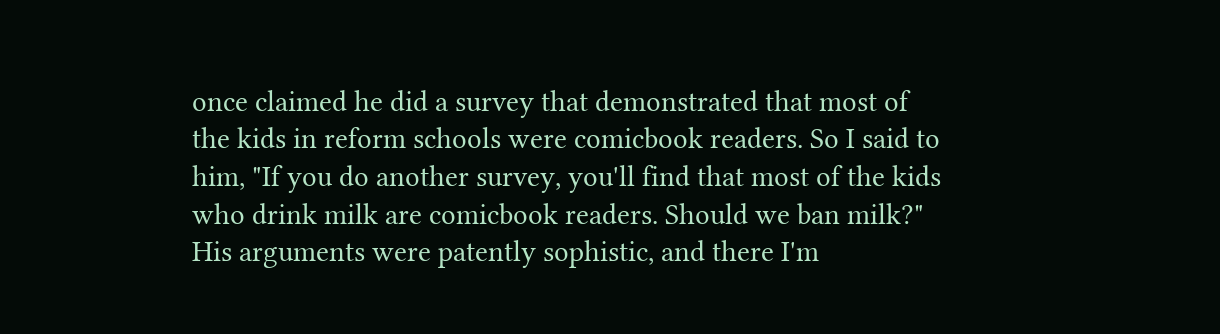once claimed he did a survey that demonstrated that most of the kids in reform schools were comicbook readers. So I said to him, "If you do another survey, you'll find that most of the kids who drink milk are comicbook readers. Should we ban milk?" His arguments were patently sophistic, and there I'm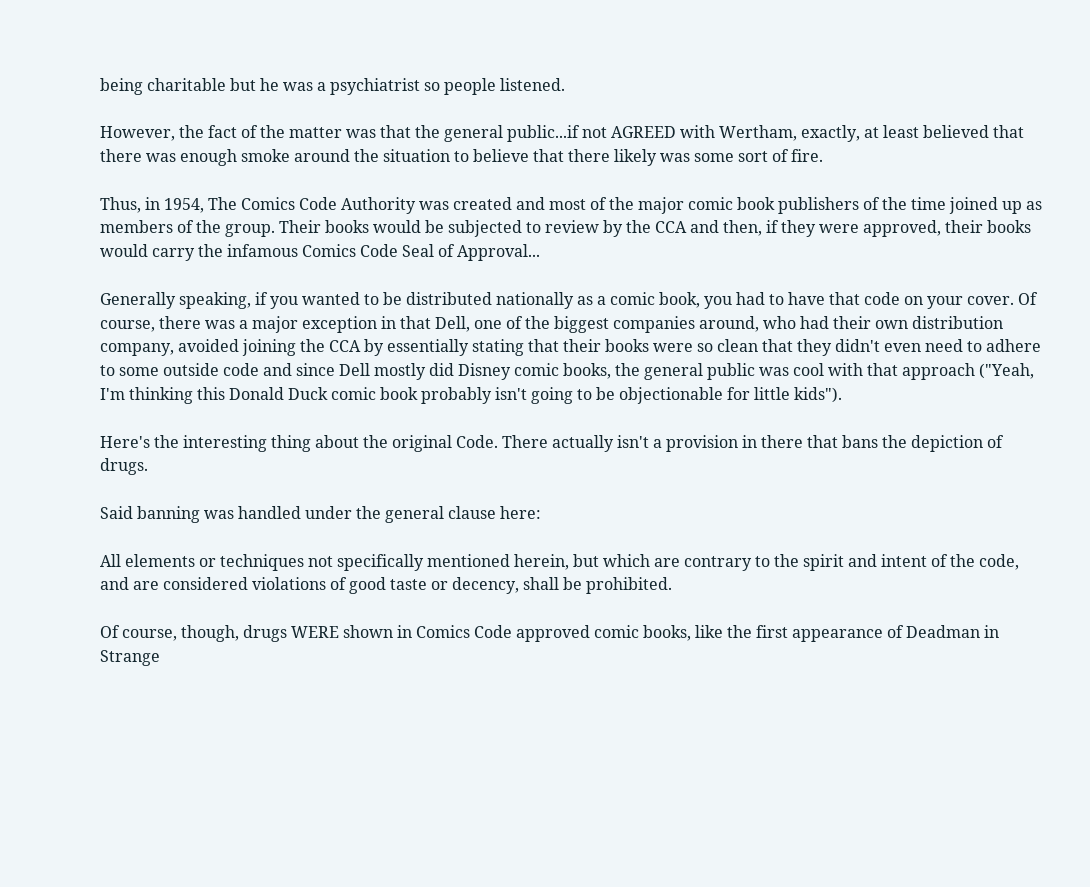being charitable but he was a psychiatrist so people listened.

However, the fact of the matter was that the general public...if not AGREED with Wertham, exactly, at least believed that there was enough smoke around the situation to believe that there likely was some sort of fire.

Thus, in 1954, The Comics Code Authority was created and most of the major comic book publishers of the time joined up as members of the group. Their books would be subjected to review by the CCA and then, if they were approved, their books would carry the infamous Comics Code Seal of Approval...

Generally speaking, if you wanted to be distributed nationally as a comic book, you had to have that code on your cover. Of course, there was a major exception in that Dell, one of the biggest companies around, who had their own distribution company, avoided joining the CCA by essentially stating that their books were so clean that they didn't even need to adhere to some outside code and since Dell mostly did Disney comic books, the general public was cool with that approach ("Yeah, I'm thinking this Donald Duck comic book probably isn't going to be objectionable for little kids").

Here's the interesting thing about the original Code. There actually isn't a provision in there that bans the depiction of drugs.

Said banning was handled under the general clause here:

All elements or techniques not specifically mentioned herein, but which are contrary to the spirit and intent of the code, and are considered violations of good taste or decency, shall be prohibited.

Of course, though, drugs WERE shown in Comics Code approved comic books, like the first appearance of Deadman in Strange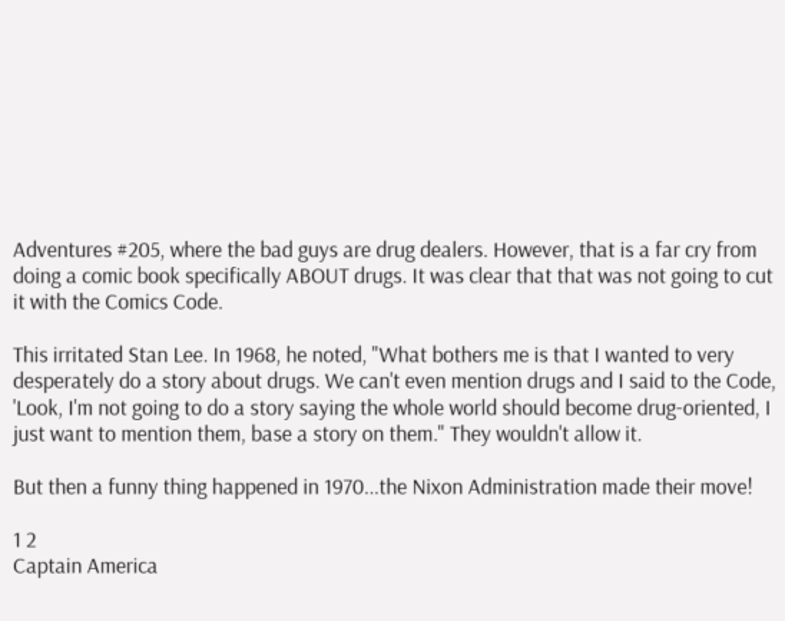Adventures #205, where the bad guys are drug dealers. However, that is a far cry from doing a comic book specifically ABOUT drugs. It was clear that that was not going to cut it with the Comics Code.

This irritated Stan Lee. In 1968, he noted, "What bothers me is that I wanted to very desperately do a story about drugs. We can't even mention drugs and I said to the Code, 'Look, I'm not going to do a story saying the whole world should become drug-oriented, I just want to mention them, base a story on them." They wouldn't allow it.

But then a funny thing happened in 1970...the Nixon Administration made their move!

1 2
Captain America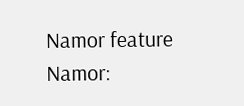Namor feature
Namor: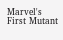Marvel's First Mutant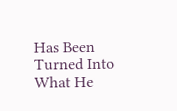Has Been Turned Into What He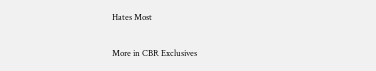Hates Most

More in CBR Exclusives